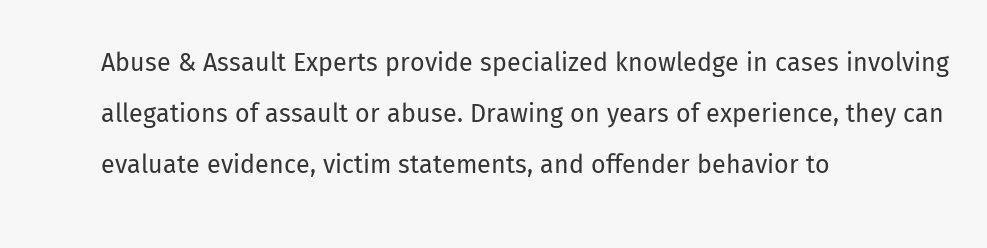Abuse & Assault Experts provide specialized knowledge in cases involving allegations of assault or abuse. Drawing on years of experience, they can evaluate evidence, victim statements, and offender behavior to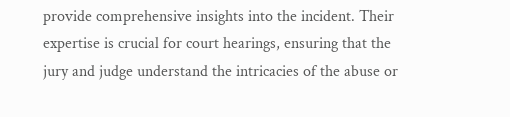provide comprehensive insights into the incident. Their expertise is crucial for court hearings, ensuring that the jury and judge understand the intricacies of the abuse or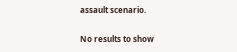assault scenario.

No results to show